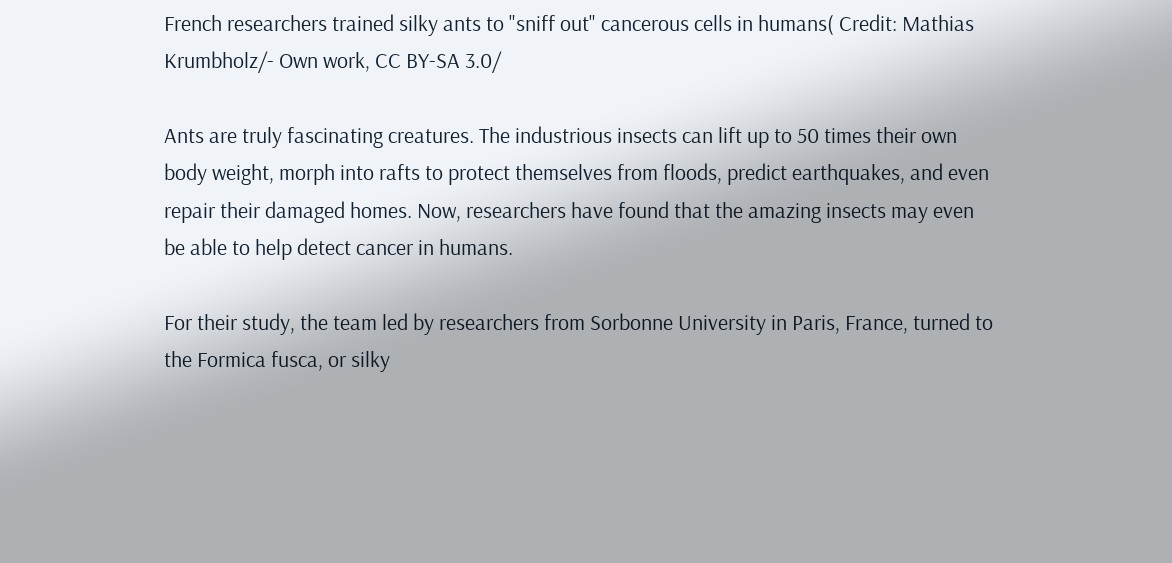French researchers trained silky ants to "sniff out" cancerous cells in humans( Credit: Mathias Krumbholz/- Own work, CC BY-SA 3.0/

Ants are truly fascinating creatures. The industrious insects can lift up to 50 times their own body weight, morph into rafts to protect themselves from floods, predict earthquakes, and even repair their damaged homes. Now, researchers have found that the amazing insects may even be able to help detect cancer in humans.

For their study, the team led by researchers from Sorbonne University in Paris, France, turned to the Formica fusca, or silky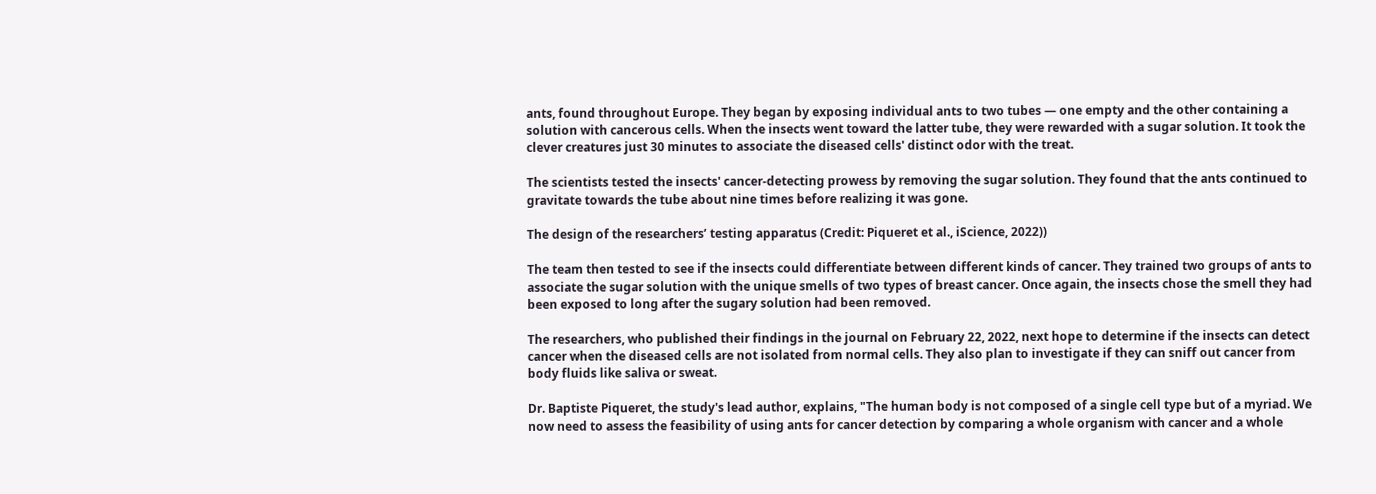ants, found throughout Europe. They began by exposing individual ants to two tubes — one empty and the other containing a solution with cancerous cells. When the insects went toward the latter tube, they were rewarded with a sugar solution. It took the clever creatures just 30 minutes to associate the diseased cells' distinct odor with the treat.

The scientists tested the insects' cancer-detecting prowess by removing the sugar solution. They found that the ants continued to gravitate towards the tube about nine times before realizing it was gone.

The design of the researchers’ testing apparatus (Credit: Piqueret et al., iScience, 2022))

The team then tested to see if the insects could differentiate between different kinds of cancer. They trained two groups of ants to associate the sugar solution with the unique smells of two types of breast cancer. Once again, the insects chose the smell they had been exposed to long after the sugary solution had been removed.

The researchers, who published their findings in the journal on February 22, 2022, next hope to determine if the insects can detect cancer when the diseased cells are not isolated from normal cells. They also plan to investigate if they can sniff out cancer from body fluids like saliva or sweat.

Dr. Baptiste Piqueret, the study's lead author, explains, "The human body is not composed of a single cell type but of a myriad. We now need to assess the feasibility of using ants for cancer detection by comparing a whole organism with cancer and a whole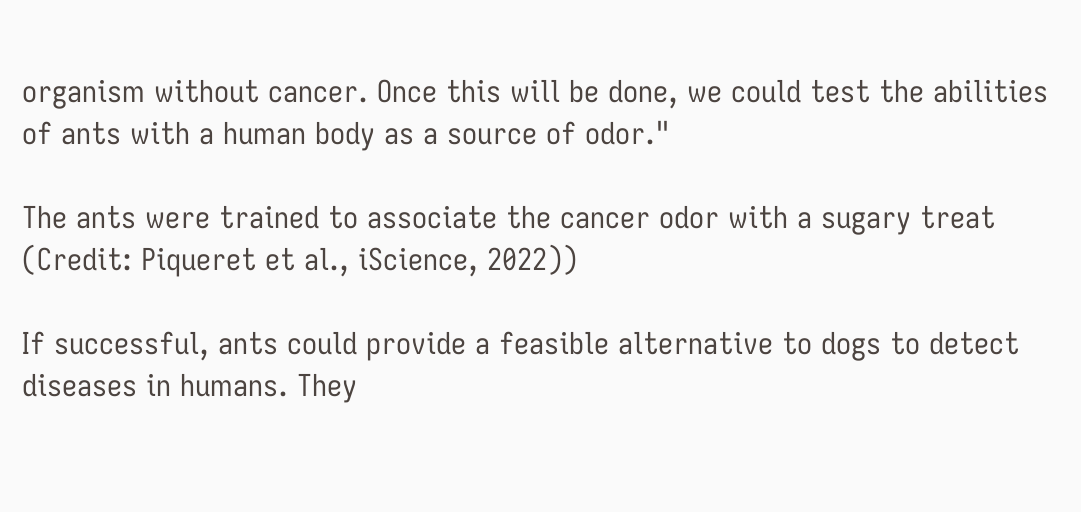organism without cancer. Once this will be done, we could test the abilities of ants with a human body as a source of odor."

The ants were trained to associate the cancer odor with a sugary treat (Credit: Piqueret et al., iScience, 2022))

If successful, ants could provide a feasible alternative to dogs to detect diseases in humans. They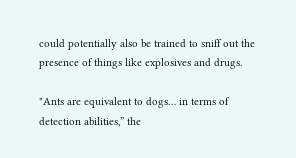could potentially also be trained to sniff out the presence of things like explosives and drugs.

"Ants are equivalent to dogs… in terms of detection abilities,” the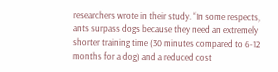researchers wrote in their study. “In some respects, ants surpass dogs because they need an extremely shorter training time (30 minutes compared to 6-12 months for a dog) and a reduced cost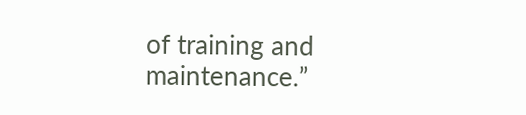of training and maintenance.”